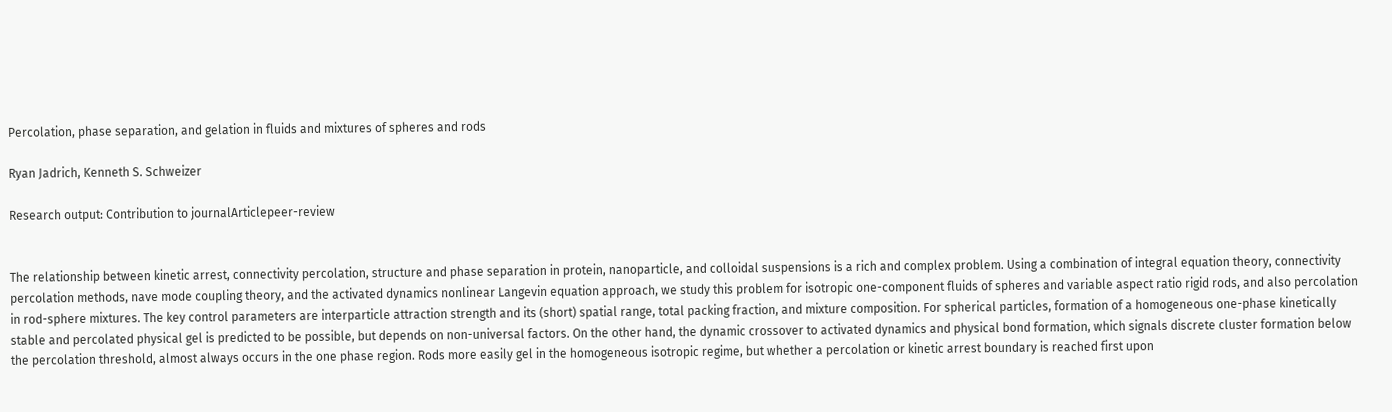Percolation, phase separation, and gelation in fluids and mixtures of spheres and rods

Ryan Jadrich, Kenneth S. Schweizer

Research output: Contribution to journalArticlepeer-review


The relationship between kinetic arrest, connectivity percolation, structure and phase separation in protein, nanoparticle, and colloidal suspensions is a rich and complex problem. Using a combination of integral equation theory, connectivity percolation methods, nave mode coupling theory, and the activated dynamics nonlinear Langevin equation approach, we study this problem for isotropic one-component fluids of spheres and variable aspect ratio rigid rods, and also percolation in rod-sphere mixtures. The key control parameters are interparticle attraction strength and its (short) spatial range, total packing fraction, and mixture composition. For spherical particles, formation of a homogeneous one-phase kinetically stable and percolated physical gel is predicted to be possible, but depends on non-universal factors. On the other hand, the dynamic crossover to activated dynamics and physical bond formation, which signals discrete cluster formation below the percolation threshold, almost always occurs in the one phase region. Rods more easily gel in the homogeneous isotropic regime, but whether a percolation or kinetic arrest boundary is reached first upon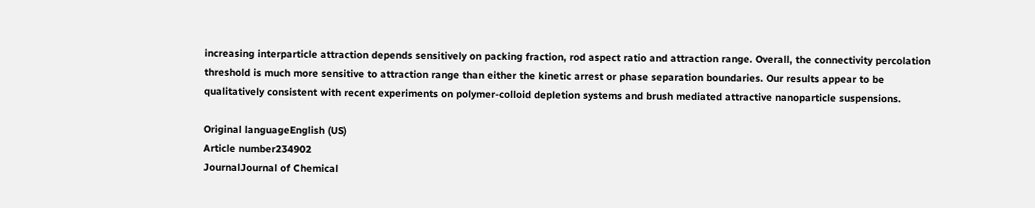increasing interparticle attraction depends sensitively on packing fraction, rod aspect ratio and attraction range. Overall, the connectivity percolation threshold is much more sensitive to attraction range than either the kinetic arrest or phase separation boundaries. Our results appear to be qualitatively consistent with recent experiments on polymer-colloid depletion systems and brush mediated attractive nanoparticle suspensions.

Original languageEnglish (US)
Article number234902
JournalJournal of Chemical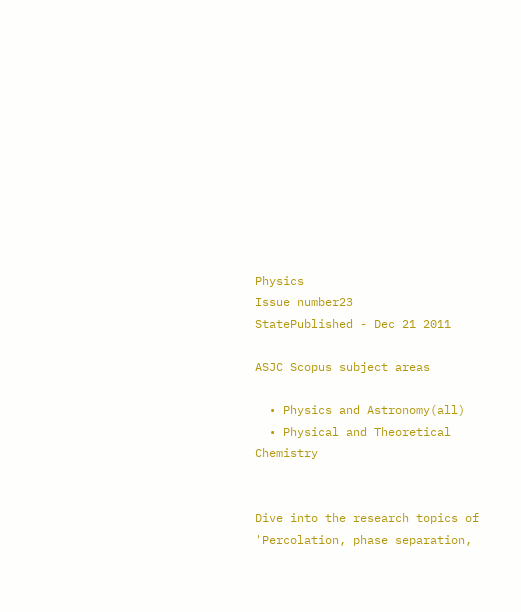Physics
Issue number23
StatePublished - Dec 21 2011

ASJC Scopus subject areas

  • Physics and Astronomy(all)
  • Physical and Theoretical Chemistry


Dive into the research topics of 'Percolation, phase separation,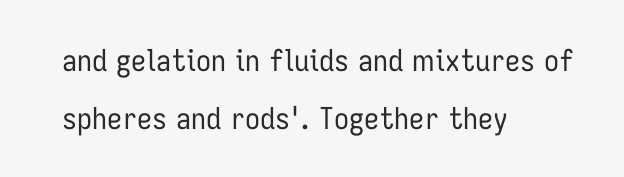and gelation in fluids and mixtures of spheres and rods'. Together they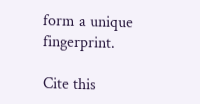form a unique fingerprint.

Cite this